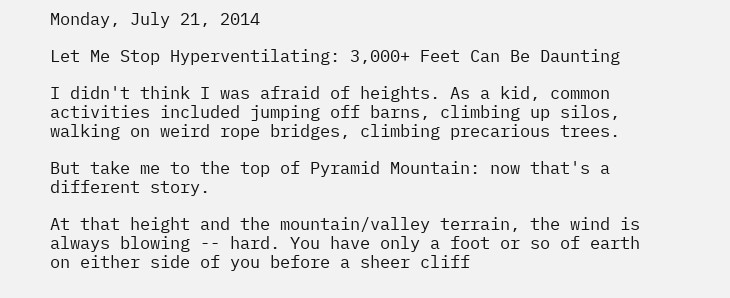Monday, July 21, 2014

Let Me Stop Hyperventilating: 3,000+ Feet Can Be Daunting

I didn't think I was afraid of heights. As a kid, common activities included jumping off barns, climbing up silos, walking on weird rope bridges, climbing precarious trees.

But take me to the top of Pyramid Mountain: now that's a different story.

At that height and the mountain/valley terrain, the wind is always blowing -- hard. You have only a foot or so of earth on either side of you before a sheer cliff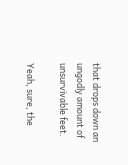that drops down an ungodly amount of unsurvivable feet.

Yeah, sure, the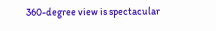360-degree view is spectacular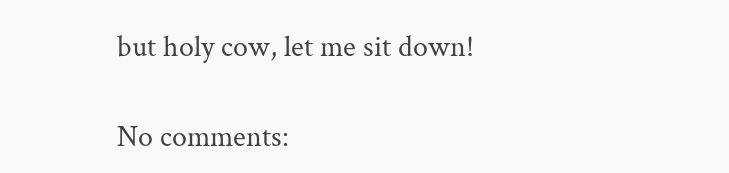but holy cow, let me sit down!

No comments: